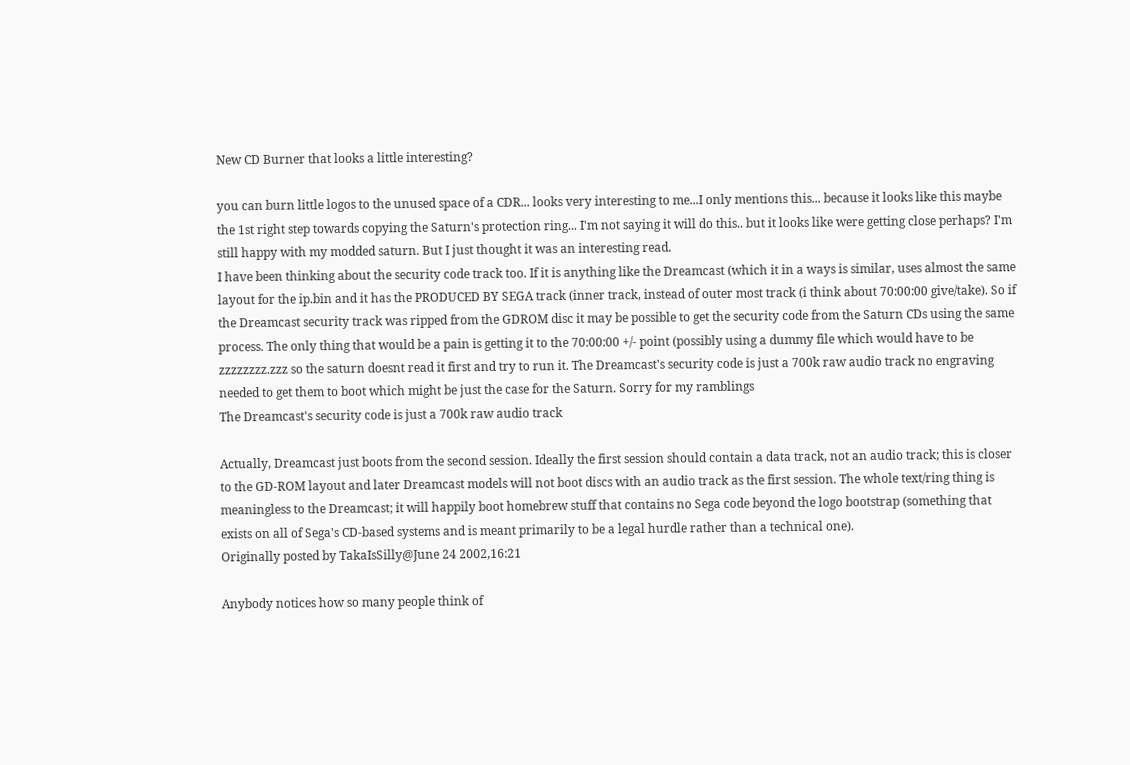New CD Burner that looks a little interesting?

you can burn little logos to the unused space of a CDR... looks very interesting to me...I only mentions this... because it looks like this maybe the 1st right step towards copying the Saturn's protection ring... I'm not saying it will do this.. but it looks like were getting close perhaps? I'm still happy with my modded saturn. But I just thought it was an interesting read.
I have been thinking about the security code track too. If it is anything like the Dreamcast (which it in a ways is similar, uses almost the same layout for the ip.bin and it has the PRODUCED BY SEGA track (inner track, instead of outer most track (i think about 70:00:00 give/take). So if the Dreamcast security track was ripped from the GDROM disc it may be possible to get the security code from the Saturn CDs using the same process. The only thing that would be a pain is getting it to the 70:00:00 +/- point (possibly using a dummy file which would have to be zzzzzzzz.zzz so the saturn doesnt read it first and try to run it. The Dreamcast's security code is just a 700k raw audio track no engraving needed to get them to boot which might be just the case for the Saturn. Sorry for my ramblings
The Dreamcast's security code is just a 700k raw audio track

Actually, Dreamcast just boots from the second session. Ideally the first session should contain a data track, not an audio track; this is closer to the GD-ROM layout and later Dreamcast models will not boot discs with an audio track as the first session. The whole text/ring thing is meaningless to the Dreamcast; it will happily boot homebrew stuff that contains no Sega code beyond the logo bootstrap (something that exists on all of Sega's CD-based systems and is meant primarily to be a legal hurdle rather than a technical one).
Originally posted by TakaIsSilly@June 24 2002,16:21

Anybody notices how so many people think of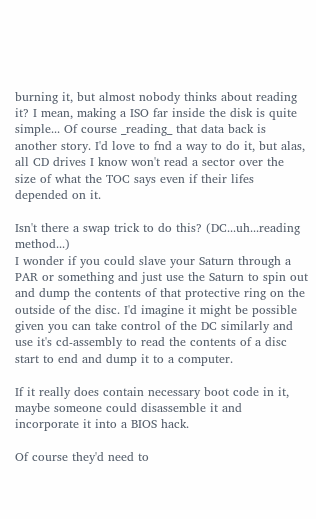burning it, but almost nobody thinks about reading it? I mean, making a ISO far inside the disk is quite simple... Of course _reading_ that data back is another story. I'd love to fnd a way to do it, but alas, all CD drives I know won't read a sector over the size of what the TOC says even if their lifes depended on it.

Isn't there a swap trick to do this? (DC...uh...reading method...)
I wonder if you could slave your Saturn through a PAR or something and just use the Saturn to spin out and dump the contents of that protective ring on the outside of the disc. I'd imagine it might be possible given you can take control of the DC similarly and use it's cd-assembly to read the contents of a disc start to end and dump it to a computer.

If it really does contain necessary boot code in it, maybe someone could disassemble it and incorporate it into a BIOS hack.

Of course they'd need to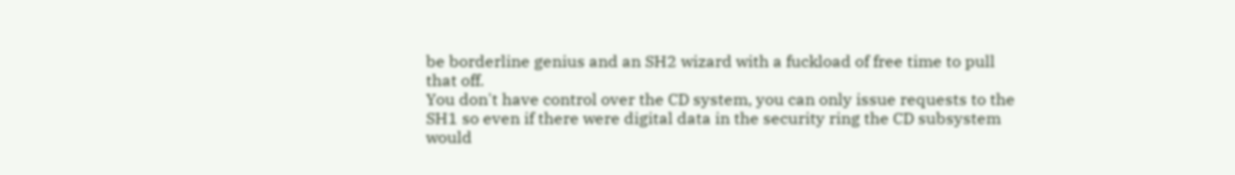be borderline genius and an SH2 wizard with a fuckload of free time to pull that off.
You don't have control over the CD system, you can only issue requests to the SH1 so even if there were digital data in the security ring the CD subsystem would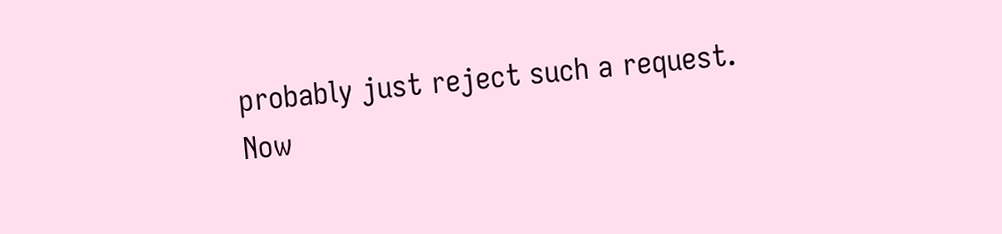probably just reject such a request. Now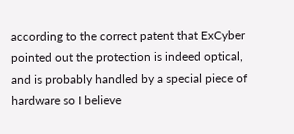according to the correct patent that ExCyber pointed out the protection is indeed optical, and is probably handled by a special piece of hardware so I believe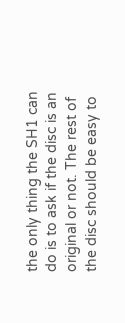the only thing the SH1 can do is to ask if the disc is an original or not. The rest of the disc should be easy to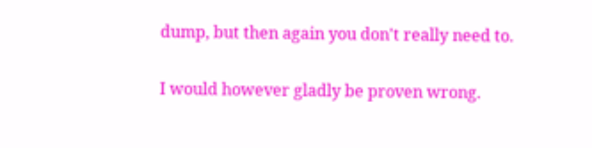dump, but then again you don't really need to.

I would however gladly be proven wrong.